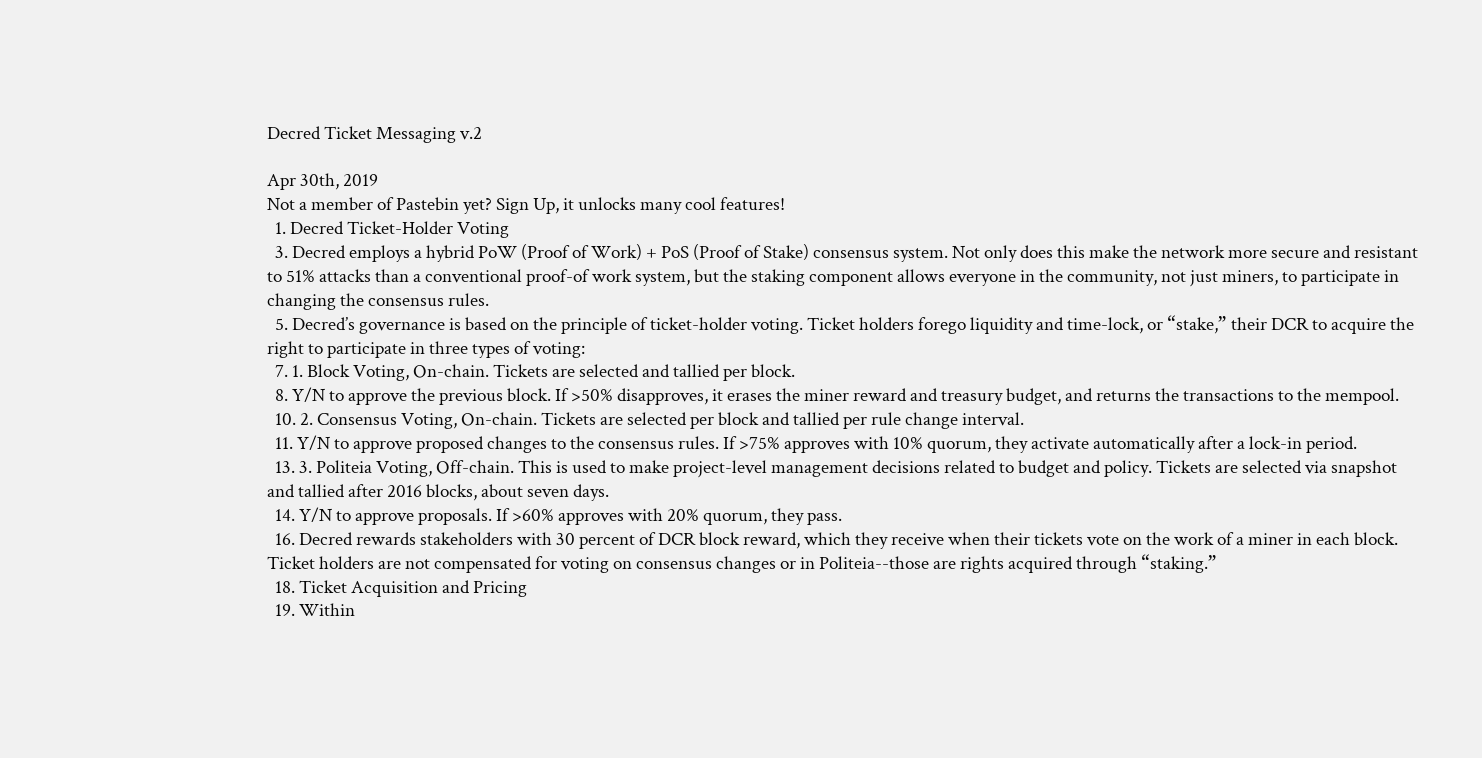Decred Ticket Messaging v.2

Apr 30th, 2019
Not a member of Pastebin yet? Sign Up, it unlocks many cool features!
  1. Decred Ticket-Holder Voting
  3. Decred employs a hybrid PoW (Proof of Work) + PoS (Proof of Stake) consensus system. Not only does this make the network more secure and resistant to 51% attacks than a conventional proof-of work system, but the staking component allows everyone in the community, not just miners, to participate in changing the consensus rules.
  5. Decred’s governance is based on the principle of ticket-holder voting. Ticket holders forego liquidity and time-lock, or “stake,” their DCR to acquire the right to participate in three types of voting:
  7. 1. Block Voting, On-chain. Tickets are selected and tallied per block.
  8. Y/N to approve the previous block. If >50% disapproves, it erases the miner reward and treasury budget, and returns the transactions to the mempool.
  10. 2. Consensus Voting, On-chain. Tickets are selected per block and tallied per rule change interval.
  11. Y/N to approve proposed changes to the consensus rules. If >75% approves with 10% quorum, they activate automatically after a lock-in period.
  13. 3. Politeia Voting, Off-chain. This is used to make project-level management decisions related to budget and policy. Tickets are selected via snapshot and tallied after 2016 blocks, about seven days.
  14. Y/N to approve proposals. If >60% approves with 20% quorum, they pass.
  16. Decred rewards stakeholders with 30 percent of DCR block reward, which they receive when their tickets vote on the work of a miner in each block. Ticket holders are not compensated for voting on consensus changes or in Politeia--those are rights acquired through “staking.”
  18. Ticket Acquisition and Pricing
  19. Within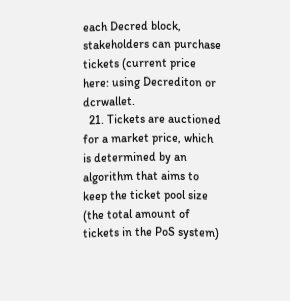each Decred block, stakeholders can purchase tickets (current price here: using Decrediton or dcrwallet.
  21. Tickets are auctioned for a market price, which is determined by an algorithm that aims to keep the ticket pool size (the total amount of tickets in the PoS system)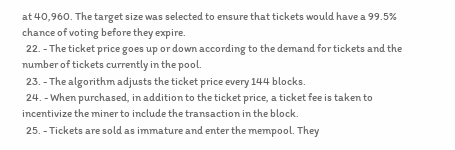at 40,960. The target size was selected to ensure that tickets would have a 99.5% chance of voting before they expire.
  22. - The ticket price goes up or down according to the demand for tickets and the number of tickets currently in the pool.
  23. - The algorithm adjusts the ticket price every 144 blocks.
  24. - When purchased, in addition to the ticket price, a ticket fee is taken to incentivize the miner to include the transaction in the block.
  25. - Tickets are sold as immature and enter the mempool. They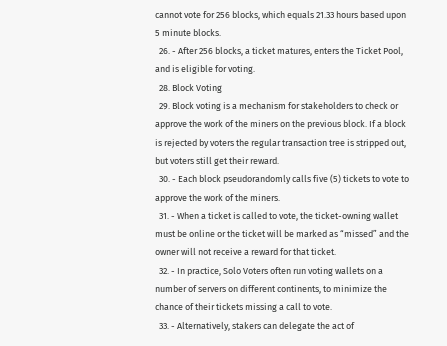cannot vote for 256 blocks, which equals 21.33 hours based upon 5 minute blocks.
  26. - After 256 blocks, a ticket matures, enters the Ticket Pool, and is eligible for voting.
  28. Block Voting
  29. Block voting is a mechanism for stakeholders to check or approve the work of the miners on the previous block. If a block is rejected by voters the regular transaction tree is stripped out, but voters still get their reward.
  30. - Each block pseudorandomly calls five (5) tickets to vote to approve the work of the miners.
  31. - When a ticket is called to vote, the ticket-owning wallet must be online or the ticket will be marked as “missed” and the owner will not receive a reward for that ticket.
  32. - In practice, Solo Voters often run voting wallets on a number of servers on different continents, to minimize the chance of their tickets missing a call to vote.
  33. - Alternatively, stakers can delegate the act of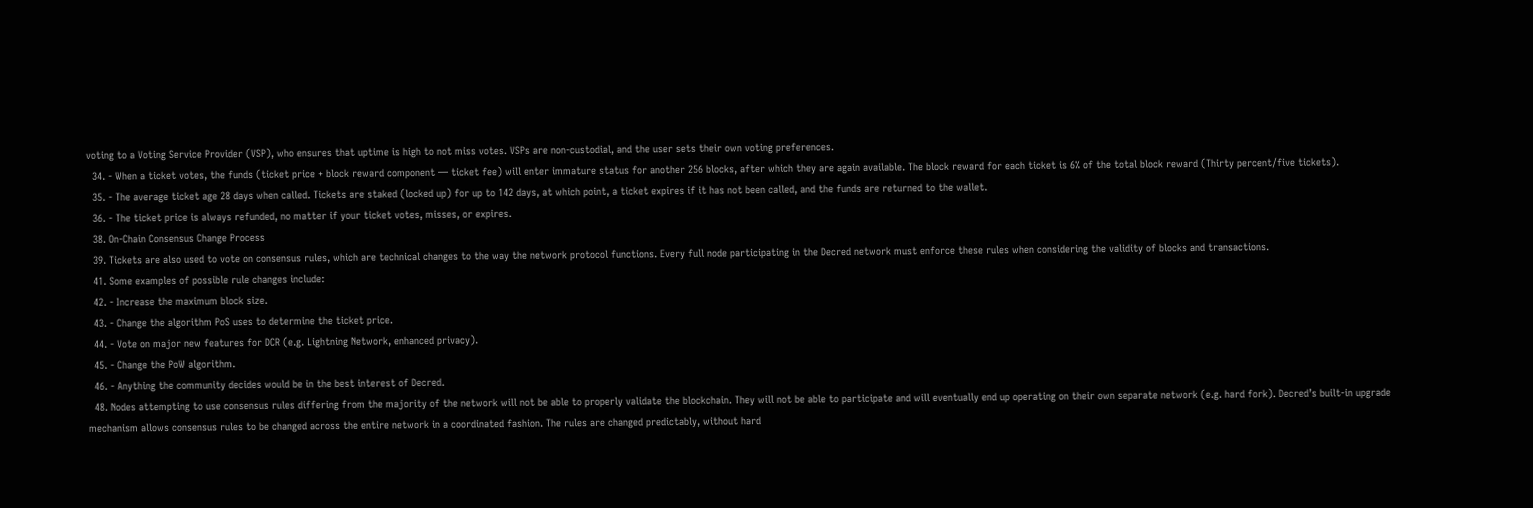voting to a Voting Service Provider (VSP), who ensures that uptime is high to not miss votes. VSPs are non-custodial, and the user sets their own voting preferences.
  34. - When a ticket votes, the funds (ticket price + block reward component — ticket fee) will enter immature status for another 256 blocks, after which they are again available. The block reward for each ticket is 6% of the total block reward (Thirty percent/five tickets).
  35. - The average ticket age 28 days when called. Tickets are staked (locked up) for up to 142 days, at which point, a ticket expires if it has not been called, and the funds are returned to the wallet.
  36. - The ticket price is always refunded, no matter if your ticket votes, misses, or expires.
  38. On-Chain Consensus Change Process
  39. Tickets are also used to vote on consensus rules, which are technical changes to the way the network protocol functions. Every full node participating in the Decred network must enforce these rules when considering the validity of blocks and transactions.
  41. Some examples of possible rule changes include:
  42. - Increase the maximum block size.
  43. - Change the algorithm PoS uses to determine the ticket price.
  44. - Vote on major new features for DCR (e.g. Lightning Network, enhanced privacy).
  45. - Change the PoW algorithm.
  46. - Anything the community decides would be in the best interest of Decred.
  48. Nodes attempting to use consensus rules differing from the majority of the network will not be able to properly validate the blockchain. They will not be able to participate and will eventually end up operating on their own separate network (e.g. hard fork). Decred’s built-in upgrade mechanism allows consensus rules to be changed across the entire network in a coordinated fashion. The rules are changed predictably, without hard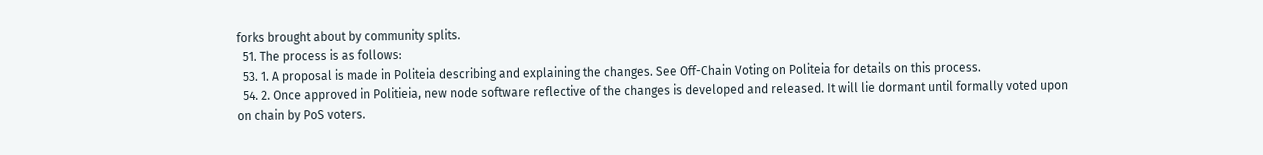forks brought about by community splits.
  51. The process is as follows:
  53. 1. A proposal is made in Politeia describing and explaining the changes. See Off-Chain Voting on Politeia for details on this process.
  54. 2. Once approved in Politieia, new node software reflective of the changes is developed and released. It will lie dormant until formally voted upon on chain by PoS voters.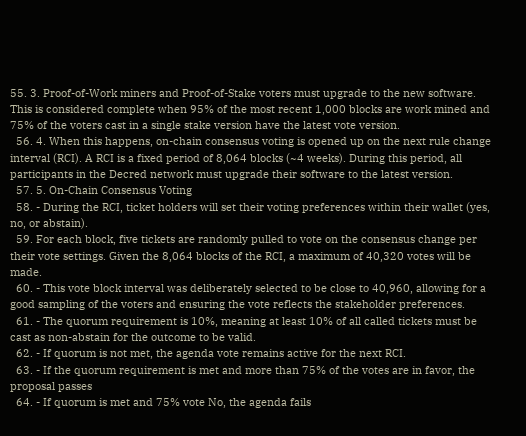55. 3. Proof-of-Work miners and Proof-of-Stake voters must upgrade to the new software. This is considered complete when 95% of the most recent 1,000 blocks are work mined and 75% of the voters cast in a single stake version have the latest vote version.
  56. 4. When this happens, on-chain consensus voting is opened up on the next rule change interval (RCI). A RCI is a fixed period of 8,064 blocks (~4 weeks). During this period, all participants in the Decred network must upgrade their software to the latest version.
  57. 5. On-Chain Consensus Voting
  58. - During the RCI, ticket holders will set their voting preferences within their wallet (yes, no, or abstain).
  59. For each block, five tickets are randomly pulled to vote on the consensus change per their vote settings. Given the 8,064 blocks of the RCI, a maximum of 40,320 votes will be made.
  60. - This vote block interval was deliberately selected to be close to 40,960, allowing for a good sampling of the voters and ensuring the vote reflects the stakeholder preferences.
  61. - The quorum requirement is 10%, meaning at least 10% of all called tickets must be cast as non-abstain for the outcome to be valid.
  62. - If quorum is not met, the agenda vote remains active for the next RCI.
  63. - If the quorum requirement is met and more than 75% of the votes are in favor, the proposal passes
  64. - If quorum is met and 75% vote No, the agenda fails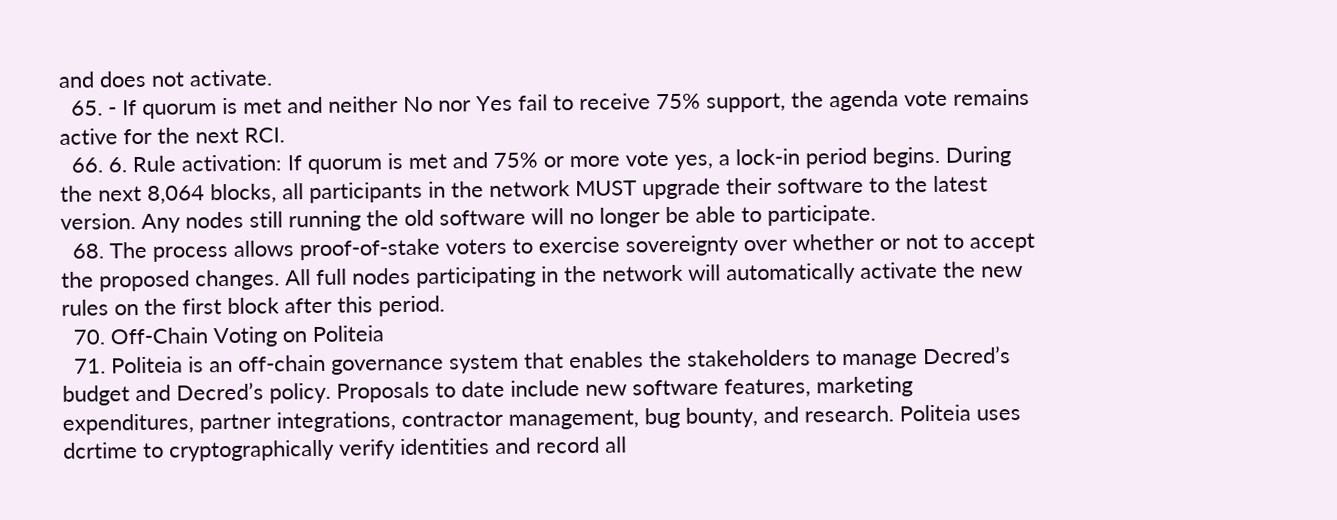and does not activate.
  65. - If quorum is met and neither No nor Yes fail to receive 75% support, the agenda vote remains active for the next RCI.
  66. 6. Rule activation: If quorum is met and 75% or more vote yes, a lock-in period begins. During the next 8,064 blocks, all participants in the network MUST upgrade their software to the latest version. Any nodes still running the old software will no longer be able to participate.
  68. The process allows proof-of-stake voters to exercise sovereignty over whether or not to accept the proposed changes. All full nodes participating in the network will automatically activate the new rules on the first block after this period.
  70. Off-Chain Voting on Politeia
  71. Politeia is an off-chain governance system that enables the stakeholders to manage Decred’s budget and Decred’s policy. Proposals to date include new software features, marketing expenditures, partner integrations, contractor management, bug bounty, and research. Politeia uses dcrtime to cryptographically verify identities and record all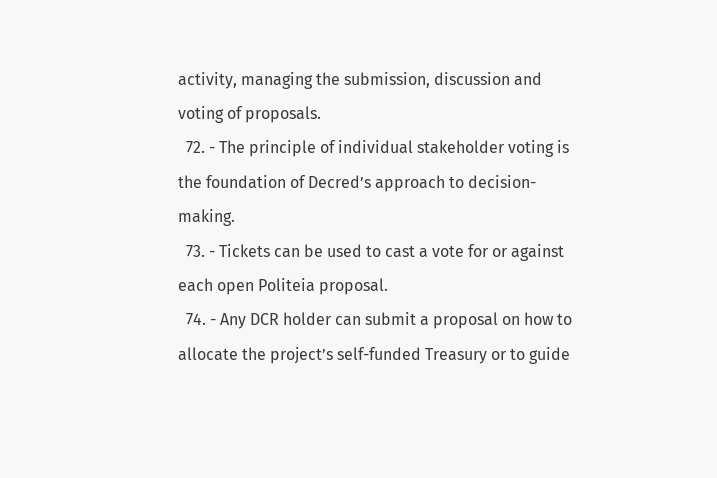activity, managing the submission, discussion and voting of proposals.
  72. - The principle of individual stakeholder voting is the foundation of Decred’s approach to decision-making.
  73. - Tickets can be used to cast a vote for or against each open Politeia proposal.
  74. - Any DCR holder can submit a proposal on how to allocate the project’s self-funded Treasury or to guide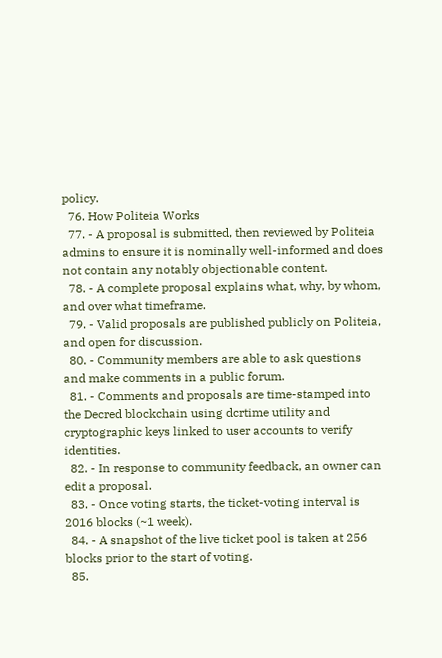policy.
  76. How Politeia Works
  77. - A proposal is submitted, then reviewed by Politeia admins to ensure it is nominally well-informed and does not contain any notably objectionable content.
  78. - A complete proposal explains what, why, by whom, and over what timeframe.
  79. - Valid proposals are published publicly on Politeia, and open for discussion.
  80. - Community members are able to ask questions and make comments in a public forum.
  81. - Comments and proposals are time-stamped into the Decred blockchain using dcrtime utility and cryptographic keys linked to user accounts to verify identities.
  82. - In response to community feedback, an owner can edit a proposal.
  83. - Once voting starts, the ticket-voting interval is 2016 blocks (~1 week).
  84. - A snapshot of the live ticket pool is taken at 256 blocks prior to the start of voting.
  85.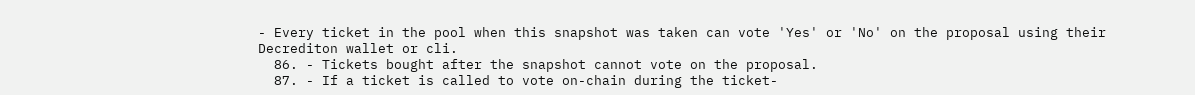- Every ticket in the pool when this snapshot was taken can vote 'Yes' or 'No' on the proposal using their Decrediton wallet or cli.
  86. - Tickets bought after the snapshot cannot vote on the proposal.
  87. - If a ticket is called to vote on-chain during the ticket-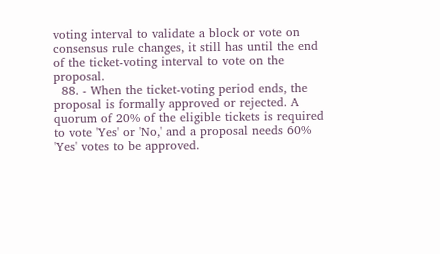voting interval to validate a block or vote on consensus rule changes, it still has until the end of the ticket-voting interval to vote on the proposal.
  88. - When the ticket-voting period ends, the proposal is formally approved or rejected. A quorum of 20% of the eligible tickets is required to vote 'Yes' or 'No,' and a proposal needs 60% 'Yes' votes to be approved.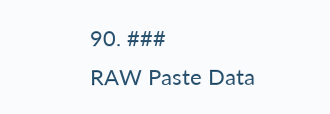90. ###
RAW Paste Data